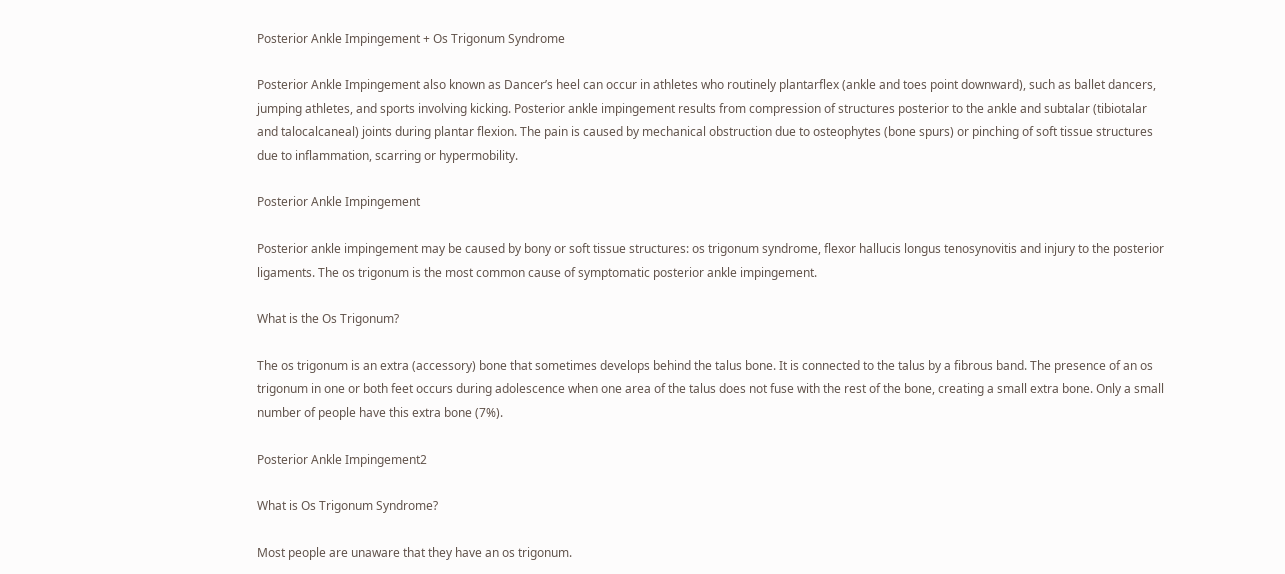Posterior Ankle Impingement + Os Trigonum Syndrome

Posterior Ankle Impingement also known as Dancer’s heel can occur in athletes who routinely plantarflex (ankle and toes point downward), such as ballet dancers, jumping athletes, and sports involving kicking. Posterior ankle impingement results from compression of structures posterior to the ankle and subtalar (tibiotalar and talocalcaneal) joints during plantar flexion. The pain is caused by mechanical obstruction due to osteophytes (bone spurs) or pinching of soft tissue structures due to inflammation, scarring or hypermobility.

Posterior Ankle Impingement

Posterior ankle impingement may be caused by bony or soft tissue structures: os trigonum syndrome, flexor hallucis longus tenosynovitis and injury to the posterior ligaments. The os trigonum is the most common cause of symptomatic posterior ankle impingement.

What is the Os Trigonum?

The os trigonum is an extra (accessory) bone that sometimes develops behind the talus bone. It is connected to the talus by a fibrous band. The presence of an os trigonum in one or both feet occurs during adolescence when one area of the talus does not fuse with the rest of the bone, creating a small extra bone. Only a small number of people have this extra bone (7%).

Posterior Ankle Impingement2

What is Os Trigonum Syndrome?

Most people are unaware that they have an os trigonum.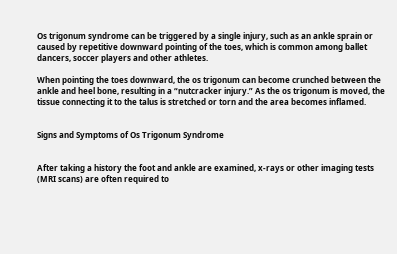Os trigonum syndrome can be triggered by a single injury, such as an ankle sprain or caused by repetitive downward pointing of the toes, which is common among ballet dancers, soccer players and other athletes.

When pointing the toes downward, the os trigonum can become crunched between the ankle and heel bone, resulting in a “nutcracker injury.” As the os trigonum is moved, the tissue connecting it to the talus is stretched or torn and the area becomes inflamed.


Signs and Symptoms of Os Trigonum Syndrome


After taking a history the foot and ankle are examined, x-rays or other imaging tests (MRI scans) are often required to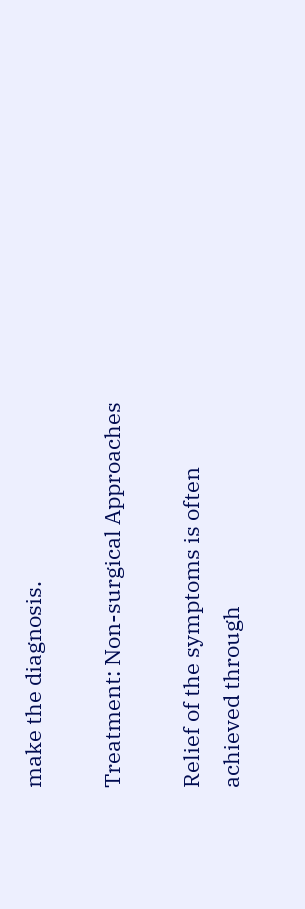make the diagnosis.

Treatment: Non-surgical Approaches

Relief of the symptoms is often achieved through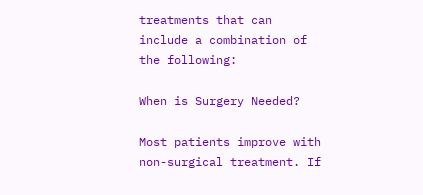treatments that can include a combination of the following:

When is Surgery Needed?

Most patients improve with non-surgical treatment. If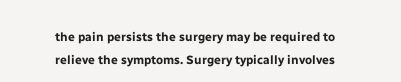the pain persists the surgery may be required to relieve the symptoms. Surgery typically involves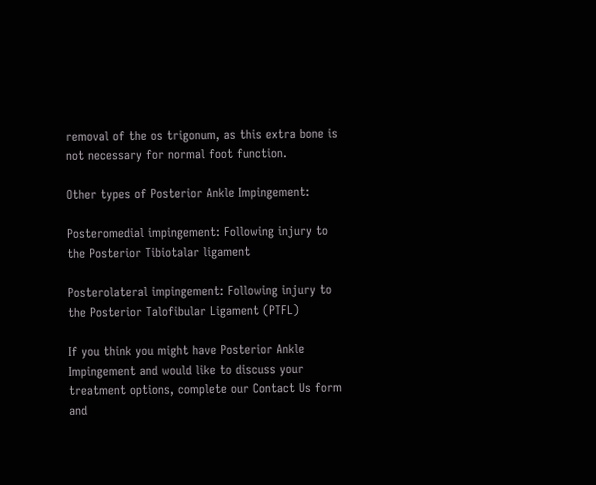removal of the os trigonum, as this extra bone is not necessary for normal foot function.

Other types of Posterior Ankle Impingement:

Posteromedial impingement: Following injury to the Posterior Tibiotalar ligament

Posterolateral impingement: Following injury to the Posterior Talofibular Ligament (PTFL)

If you think you might have Posterior Ankle Impingement and would like to discuss your treatment options, complete our Contact Us form and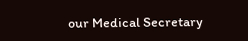our Medical Secretary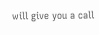will give you a call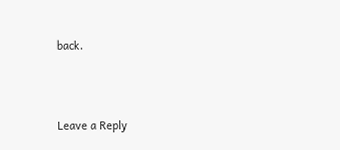back.




Leave a Reply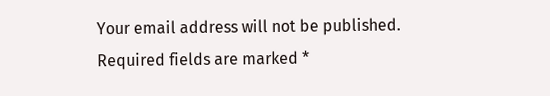Your email address will not be published. Required fields are marked *